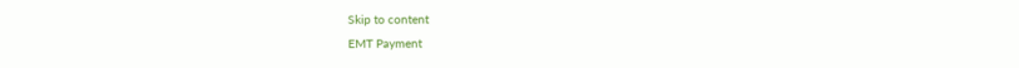Skip to content
EMT Payment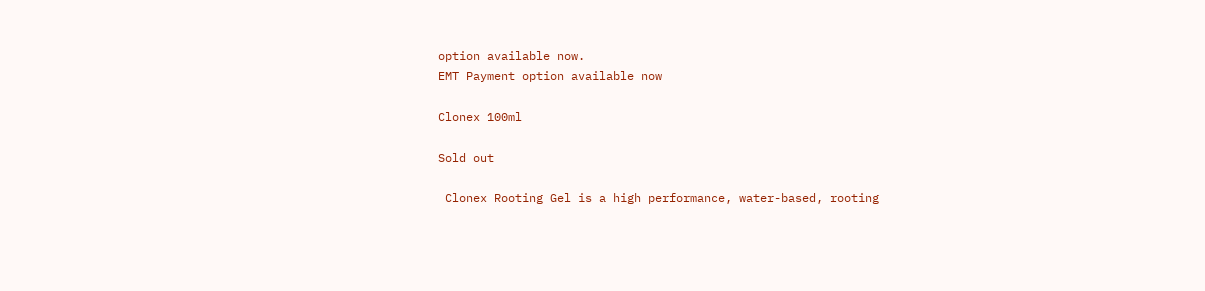option available now.
EMT Payment option available now

Clonex 100ml

Sold out

 Clonex Rooting Gel is a high performance, water-based, rooting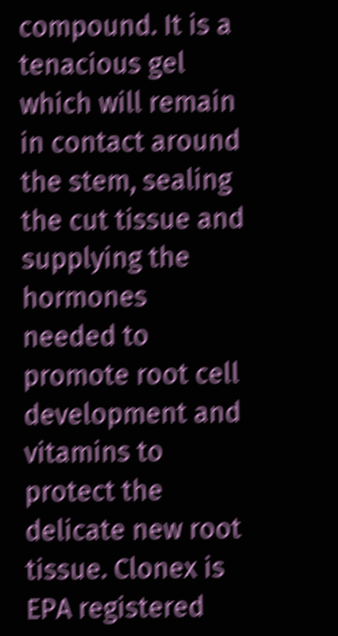compound. It is a tenacious gel which will remain in contact around the stem, sealing the cut tissue and supplying the hormones needed to promote root cell development and vitamins to protect the delicate new root tissue. Clonex is EPA registered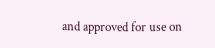and approved for use on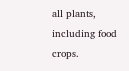all plants, including food crops.